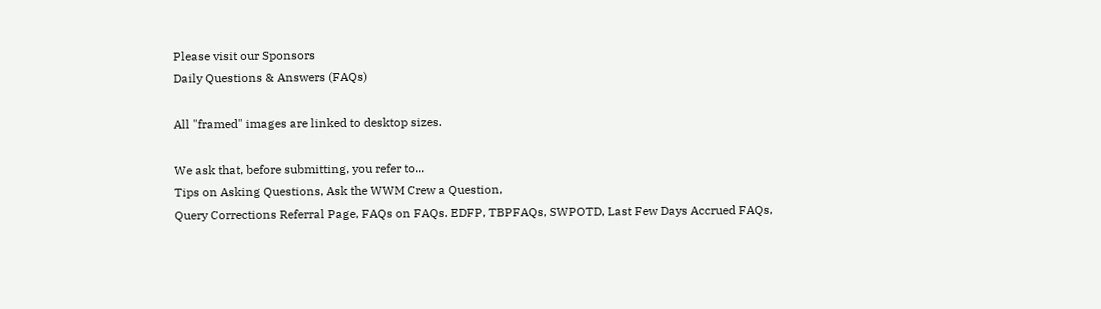Please visit our Sponsors
Daily Questions & Answers (FAQs)

All "framed" images are linked to desktop sizes.

We ask that, before submitting, you refer to...
Tips on Asking Questions, Ask the WWM Crew a Question,
Query Corrections Referral Page, FAQs on FAQs. EDFP, TBPFAQs, SWPOTD, Last Few Days Accrued FAQs,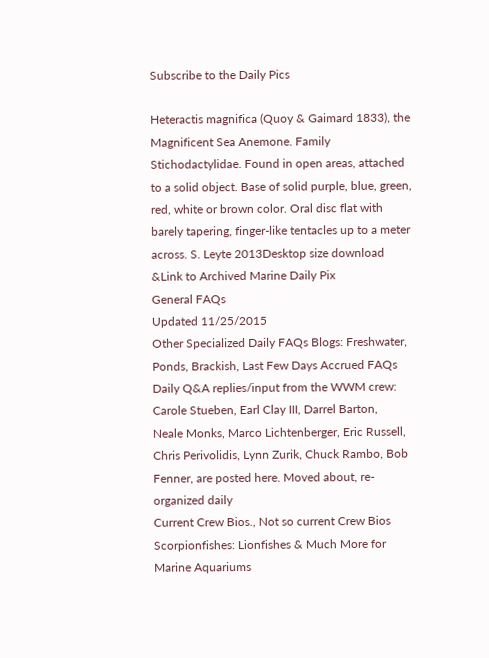Subscribe to the Daily Pics

Heteractis magnifica (Quoy & Gaimard 1833), the Magnificent Sea Anemone. Family Stichodactylidae. Found in open areas, attached to a solid object. Base of solid purple, blue, green, red, white or brown color. Oral disc flat with barely tapering, finger-like tentacles up to a meter across. S. Leyte 2013Desktop size download &Link to Archived Marine Daily Pix
General FAQs
Updated 11/25/2015
Other Specialized Daily FAQs Blogs: Freshwater,
Ponds, Brackish, Last Few Days Accrued FAQs
Daily Q&A replies/input from the WWM crew: Carole Stueben, Earl Clay III, Darrel Barton,
Neale Monks, Marco Lichtenberger, Eric Russell, Chris Perivolidis, Lynn Zurik, Chuck Rambo, Bob Fenner, are posted here. Moved about, re-organized daily
Current Crew Bios., Not so current Crew Bios
Scorpionfishes: Lionfishes & Much More for Marine Aquariums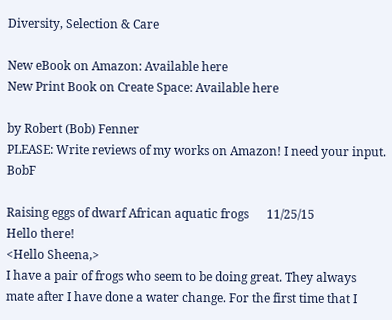Diversity, Selection & Care

New eBook on Amazon: Available here
New Print Book on Create Space: Available here

by Robert (Bob) Fenner
PLEASE: Write reviews of my works on Amazon! I need your input. BobF

Raising eggs of dwarf African aquatic frogs      11/25/15
Hello there!
<Hello Sheena,>
I have a pair of frogs who seem to be doing great. They always mate after I have done a water change. For the first time that I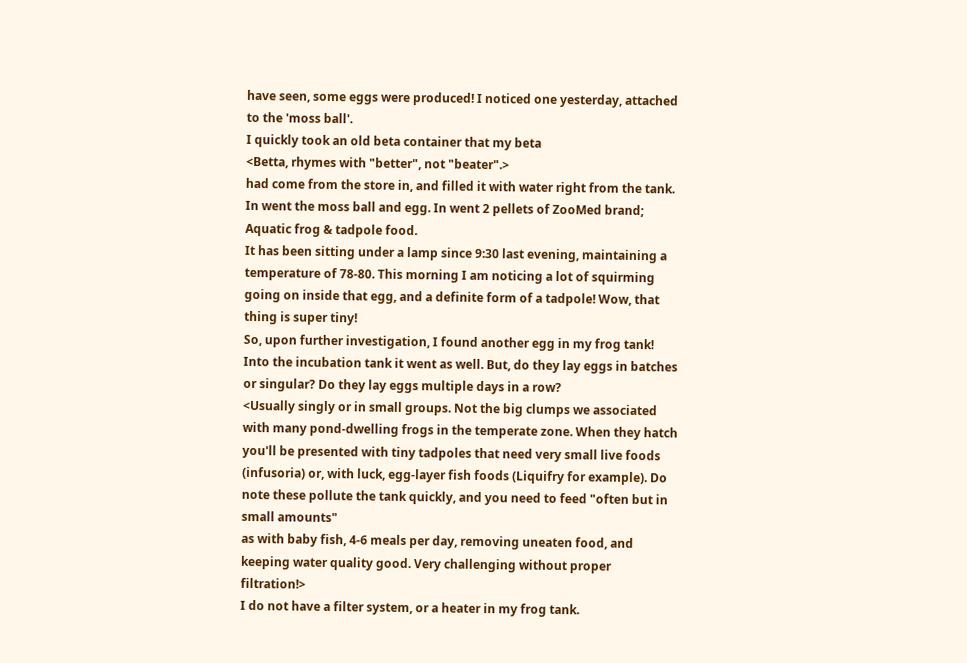have seen, some eggs were produced! I noticed one yesterday, attached to the 'moss ball'.
I quickly took an old beta container that my beta
<Betta, rhymes with "better", not "beater".>
had come from the store in, and filled it with water right from the tank.
In went the moss ball and egg. In went 2 pellets of ZooMed brand; Aquatic frog & tadpole food.
It has been sitting under a lamp since 9:30 last evening, maintaining a temperature of 78-80. This morning I am noticing a lot of squirming going on inside that egg, and a definite form of a tadpole! Wow, that thing is super tiny!
So, upon further investigation, I found another egg in my frog tank! Into the incubation tank it went as well. But, do they lay eggs in batches or singular? Do they lay eggs multiple days in a row?
<Usually singly or in small groups. Not the big clumps we associated with many pond-dwelling frogs in the temperate zone. When they hatch you'll be presented with tiny tadpoles that need very small live foods (infusoria) or, with luck, egg-layer fish foods (Liquifry for example). Do note these pollute the tank quickly, and you need to feed "often but in small amounts"
as with baby fish, 4-6 meals per day, removing uneaten food, and keeping water quality good. Very challenging without proper filtration!>
I do not have a filter system, or a heater in my frog tank.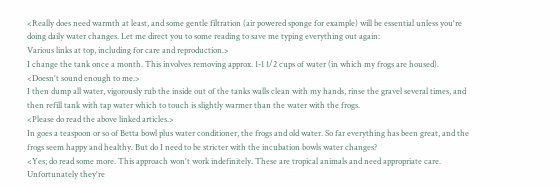<Really does need warmth at least, and some gentle filtration (air powered sponge for example) will be essential unless you're doing daily water changes. Let me direct you to some reading to save me typing everything out again:
Various links at top, including for care and reproduction.>
I change the tank once a month. This involves removing approx. 1-1 1/2 cups of water (in which my frogs are housed).
<Doesn't sound enough to me.>
I then dump all water, vigorously rub the inside out of the tanks walls clean with my hands, rinse the gravel several times, and then refill tank with tap water which to touch is slightly warmer than the water with the frogs.
<Please do read the above linked articles.>
In goes a teaspoon or so of Betta bowl plus water conditioner, the frogs and old water. So far everything has been great, and the frogs seem happy and healthy. But do I need to be stricter with the incubation bowls water changes?
<Yes; do read some more. This approach won't work indefinitely. These are tropical animals and need appropriate care. Unfortunately they're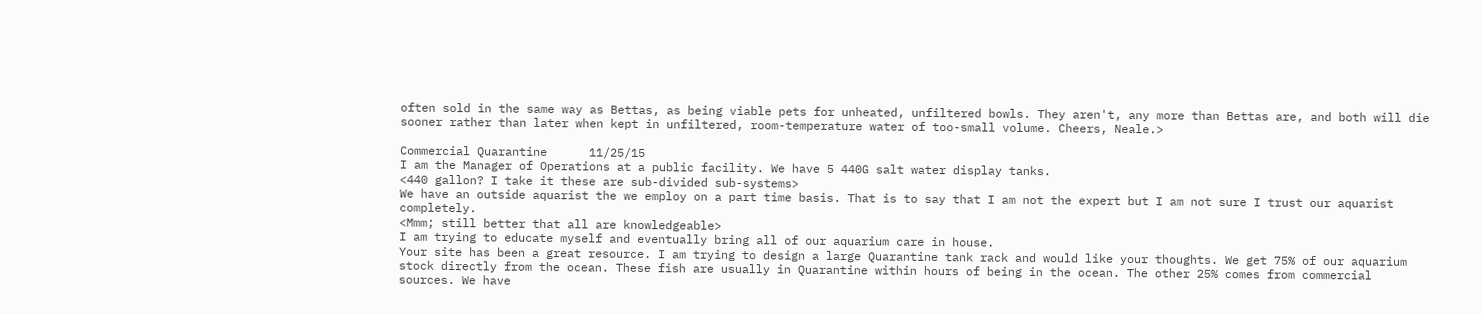often sold in the same way as Bettas, as being viable pets for unheated, unfiltered bowls. They aren't, any more than Bettas are, and both will die sooner rather than later when kept in unfiltered, room-temperature water of too-small volume. Cheers, Neale.>

Commercial Quarantine      11/25/15
I am the Manager of Operations at a public facility. We have 5 440G salt water display tanks.
<440 gallon? I take it these are sub-divided sub-systems>
We have an outside aquarist the we employ on a part time basis. That is to say that I am not the expert but I am not sure I trust our aquarist completely.
<Mmm; still better that all are knowledgeable>
I am trying to educate myself and eventually bring all of our aquarium care in house.
Your site has been a great resource. I am trying to design a large Quarantine tank rack and would like your thoughts. We get 75% of our aquarium stock directly from the ocean. These fish are usually in Quarantine within hours of being in the ocean. The other 25% comes from commercial sources. We have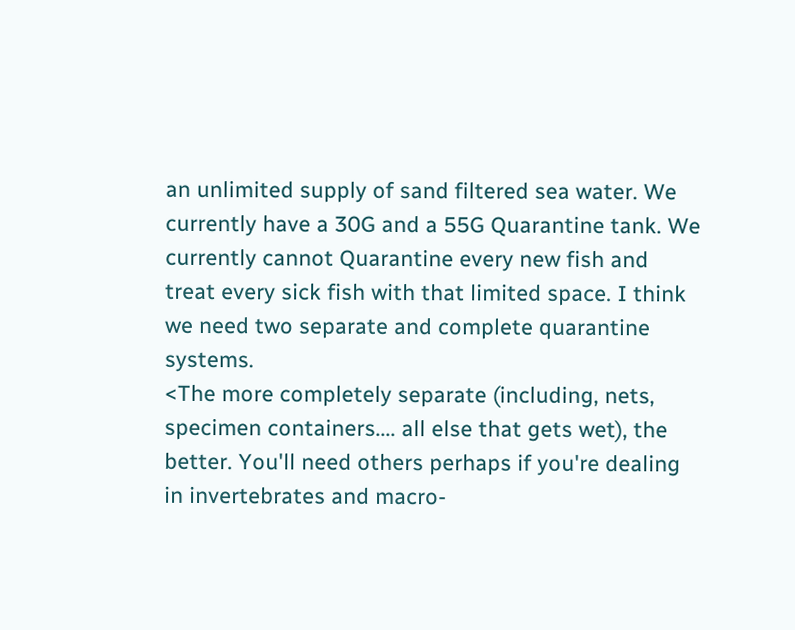an unlimited supply of sand filtered sea water. We currently have a 30G and a 55G Quarantine tank. We currently cannot Quarantine every new fish and treat every sick fish with that limited space. I think we need two separate and complete quarantine systems.
<The more completely separate (including, nets, specimen containers.... all else that gets wet), the better. You'll need others perhaps if you're dealing in invertebrates and macro-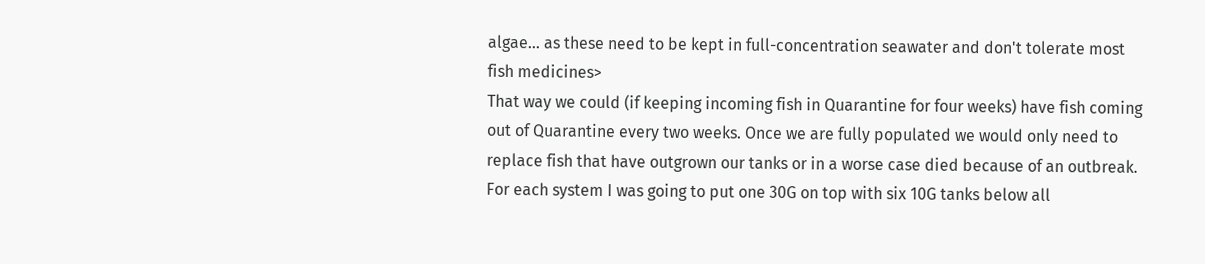algae... as these need to be kept in full-concentration seawater and don't tolerate most fish medicines>
That way we could (if keeping incoming fish in Quarantine for four weeks) have fish coming out of Quarantine every two weeks. Once we are fully populated we would only need to replace fish that have outgrown our tanks or in a worse case died because of an outbreak. For each system I was going to put one 30G on top with six 10G tanks below all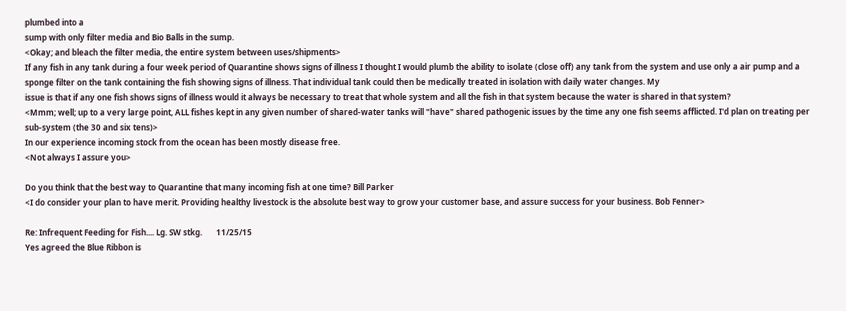plumbed into a
sump with only filter media and Bio Balls in the sump.
<Okay; and bleach the filter media, the entire system between uses/shipments>
If any fish in any tank during a four week period of Quarantine shows signs of illness I thought I would plumb the ability to isolate (close off) any tank from the system and use only a air pump and a sponge filter on the tank containing the fish showing signs of illness. That individual tank could then be medically treated in isolation with daily water changes. My
issue is that if any one fish shows signs of illness would it always be necessary to treat that whole system and all the fish in that system because the water is shared in that system?
<Mmm; well; up to a very large point, ALL fishes kept in any given number of shared-water tanks will "have" shared pathogenic issues by the time any one fish seems afflicted. I'd plan on treating per sub-system (the 30 and six tens)>
In our experience incoming stock from the ocean has been mostly disease free.
<Not always I assure you>

Do you think that the best way to Quarantine that many incoming fish at one time? Bill Parker
<I do consider your plan to have merit. Providing healthy livestock is the absolute best way to grow your customer base, and assure success for your business. Bob Fenner>

Re: Infrequent Feeding for Fish.... Lg. SW stkg.       11/25/15
Yes agreed the Blue Ribbon is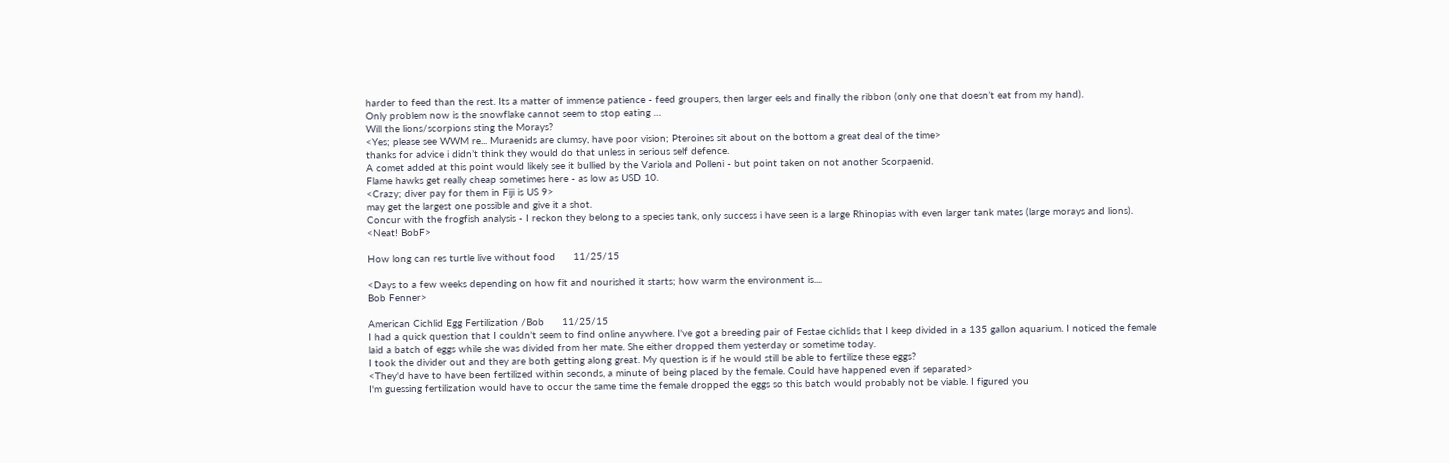harder to feed than the rest. Its a matter of immense patience - feed groupers, then larger eels and finally the ribbon (only one that doesn’t eat from my hand).
Only problem now is the snowflake cannot seem to stop eating …
Will the lions/scorpions sting the Morays?
<Yes; please see WWM re... Muraenids are clumsy, have poor vision; Pteroines sit about on the bottom a great deal of the time>
thanks for advice i didn’t think they would do that unless in serious self defence.
A comet added at this point would likely see it bullied by the Variola and Polleni - but point taken on not another Scorpaenid.
Flame hawks get really cheap sometimes here - as low as USD 10.
<Crazy; diver pay for them in Fiji is US 9>
may get the largest one possible and give it a shot.
Concur with the frogfish analysis - I reckon they belong to a species tank, only success i have seen is a large Rhinopias with even larger tank mates (large morays and lions).
<Neat! BobF>

How long can res turtle live without food      11/25/15

<Days to a few weeks depending on how fit and nourished it starts; how warm the environment is....
Bob Fenner>

American Cichlid Egg Fertilization /Bob      11/25/15
I had a quick question that I couldn't seem to find online anywhere. I've got a breeding pair of Festae cichlids that I keep divided in a 135 gallon aquarium. I noticed the female laid a batch of eggs while she was divided from her mate. She either dropped them yesterday or sometime today.
I took the divider out and they are both getting along great. My question is if he would still be able to fertilize these eggs?
<They'd have to have been fertilized within seconds, a minute of being placed by the female. Could have happened even if separated>
I'm guessing fertilization would have to occur the same time the female dropped the eggs so this batch would probably not be viable. I figured you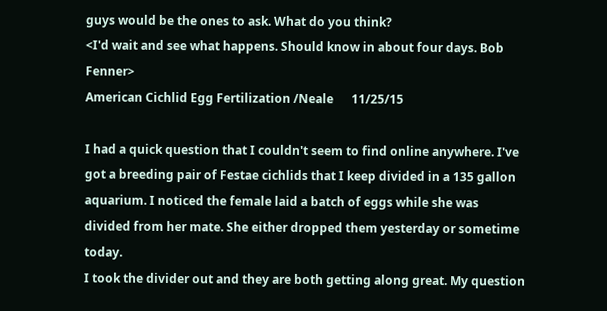guys would be the ones to ask. What do you think?
<I'd wait and see what happens. Should know in about four days. Bob Fenner>
American Cichlid Egg Fertilization /Neale      11/25/15

I had a quick question that I couldn't seem to find online anywhere. I've got a breeding pair of Festae cichlids that I keep divided in a 135 gallon aquarium. I noticed the female laid a batch of eggs while she was divided from her mate. She either dropped them yesterday or sometime today.
I took the divider out and they are both getting along great. My question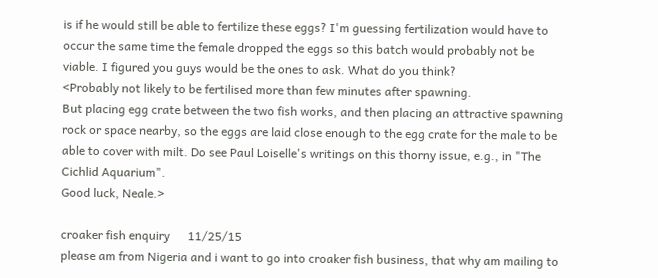is if he would still be able to fertilize these eggs? I'm guessing fertilization would have to occur the same time the female dropped the eggs so this batch would probably not be viable. I figured you guys would be the ones to ask. What do you think?
<Probably not likely to be fertilised more than few minutes after spawning.
But placing egg crate between the two fish works, and then placing an attractive spawning rock or space nearby, so the eggs are laid close enough to the egg crate for the male to be able to cover with milt. Do see Paul Loiselle's writings on this thorny issue, e.g., in "The Cichlid Aquarium".
Good luck, Neale.>

croaker fish enquiry      11/25/15
please am from Nigeria and i want to go into croaker fish business, that why am mailing to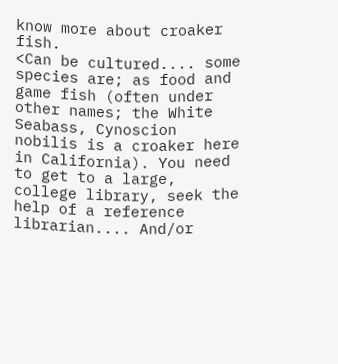know more about croaker fish.
<Can be cultured.... some species are; as food and game fish (often under other names; the White Seabass, Cynoscion nobilis is a croaker here in California). You need to get to a large, college library, seek the help of a reference librarian.... And/or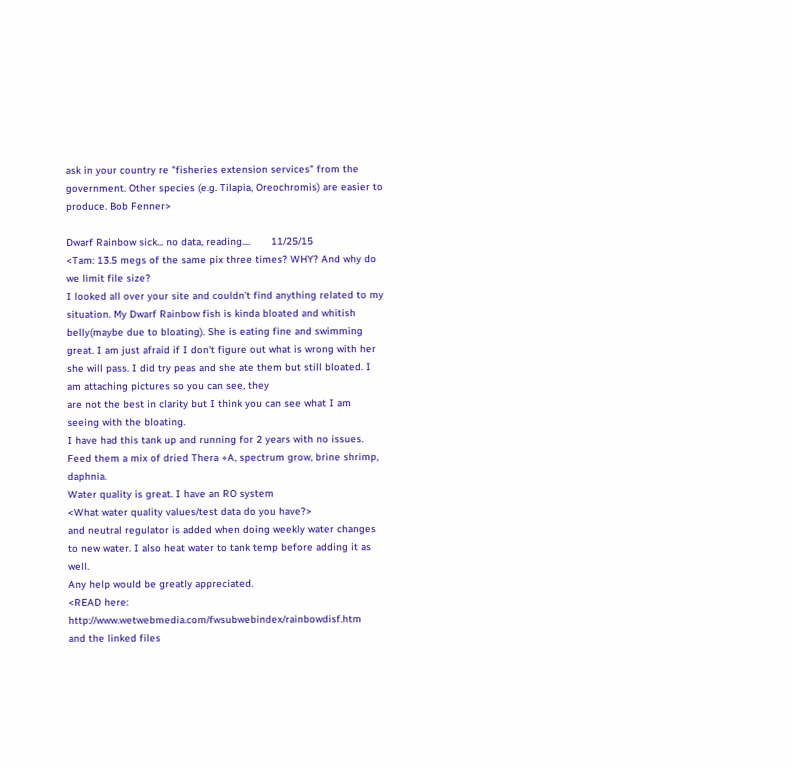ask in your country re "fisheries extension services" from the government. Other species (e.g. Tilapia, Oreochromis) are easier to produce. Bob Fenner>

Dwarf Rainbow sick... no data, reading....       11/25/15
<Tam: 13.5 megs of the same pix three times? WHY? And why do we limit file size?
I looked all over your site and couldn't find anything related to my situation. My Dwarf Rainbow fish is kinda bloated and whitish belly(maybe due to bloating). She is eating fine and swimming great. I am just afraid if I don't figure out what is wrong with her she will pass. I did try peas and she ate them but still bloated. I am attaching pictures so you can see, they
are not the best in clarity but I think you can see what I am seeing with the bloating.
I have had this tank up and running for 2 years with no issues. Feed them a mix of dried Thera +A, spectrum grow, brine shrimp, daphnia.
Water quality is great. I have an RO system
<What water quality values/test data do you have?>
and neutral regulator is added when doing weekly water changes to new water. I also heat water to tank temp before adding it as well.
Any help would be greatly appreciated.
<READ here: http://www.wetwebmedia.com/fwsubwebindex/rainbowdisf.htm
and the linked files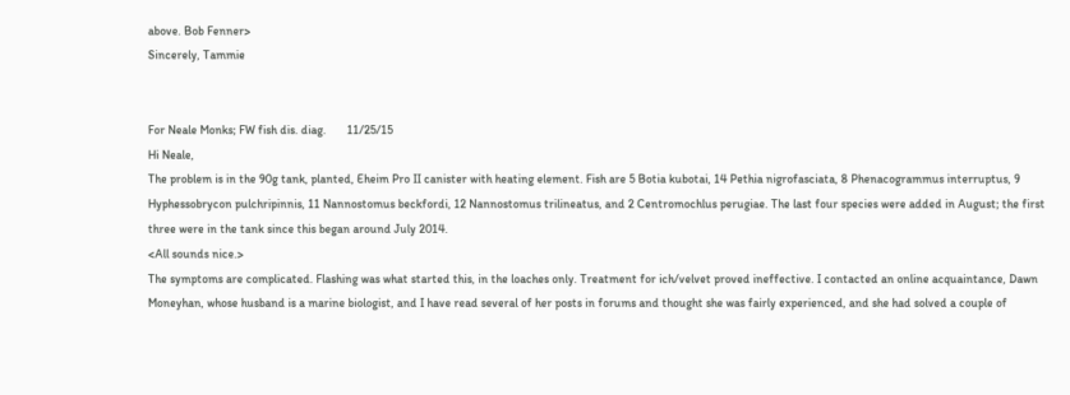above. Bob Fenner>
Sincerely, Tammie


For Neale Monks; FW fish dis. diag.       11/25/15
Hi Neale,
The problem is in the 90g tank, planted, Eheim Pro II canister with heating element. Fish are 5 Botia kubotai, 14 Pethia nigrofasciata, 8 Phenacogrammus interruptus, 9 Hyphessobrycon pulchripinnis, 11 Nannostomus beckfordi, 12 Nannostomus trilineatus, and 2 Centromochlus perugiae. The last four species were added in August; the first three were in the tank since this began around July 2014.
<All sounds nice.>
The symptoms are complicated. Flashing was what started this, in the loaches only. Treatment for ich/velvet proved ineffective. I contacted an online acquaintance, Dawn Moneyhan, whose husband is a marine biologist, and I have read several of her posts in forums and thought she was fairly experienced, and she had solved a couple of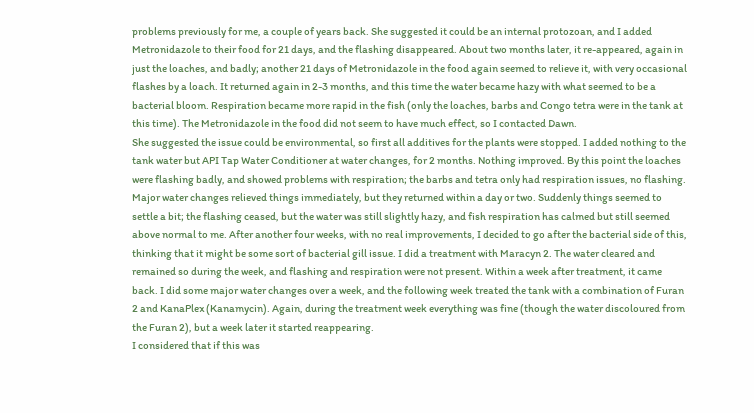problems previously for me, a couple of years back. She suggested it could be an internal protozoan, and I added Metronidazole to their food for 21 days, and the flashing disappeared. About two months later, it re-appeared, again in just the loaches, and badly; another 21 days of Metronidazole in the food again seemed to relieve it, with very occasional flashes by a loach. It returned again in 2-3 months, and this time the water became hazy with what seemed to be a bacterial bloom. Respiration became more rapid in the fish (only the loaches, barbs and Congo tetra were in the tank at this time). The Metronidazole in the food did not seem to have much effect, so I contacted Dawn.
She suggested the issue could be environmental, so first all additives for the plants were stopped. I added nothing to the tank water but API Tap Water Conditioner at water changes, for 2 months. Nothing improved. By this point the loaches were flashing badly, and showed problems with respiration; the barbs and tetra only had respiration issues, no flashing. Major water changes relieved things immediately, but they returned within a day or two. Suddenly things seemed to settle a bit; the flashing ceased, but the water was still slightly hazy, and fish respiration has calmed but still seemed above normal to me. After another four weeks, with no real improvements, I decided to go after the bacterial side of this, thinking that it might be some sort of bacterial gill issue. I did a treatment with Maracyn 2. The water cleared and remained so during the week, and flashing and respiration were not present. Within a week after treatment, it came back. I did some major water changes over a week, and the following week treated the tank with a combination of Furan 2 and KanaPlex (Kanamycin). Again, during the treatment week everything was fine (though the water discoloured from the Furan 2), but a week later it started reappearing.
I considered that if this was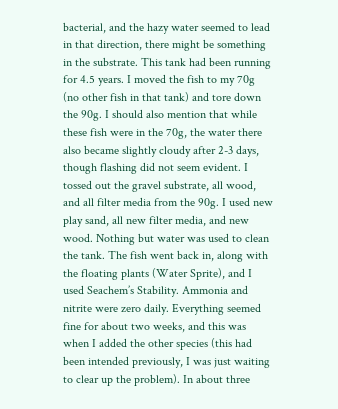bacterial, and the hazy water seemed to lead in that direction, there might be something in the substrate. This tank had been running for 4.5 years. I moved the fish to my 70g (no other fish in that tank) and tore down the 90g. I should also mention that while these fish were in the 70g, the water there also became slightly cloudy after 2-3 days, though flashing did not seem evident. I tossed out the gravel substrate, all wood, and all filter media from the 90g. I used new play sand, all new filter media, and new wood. Nothing but water was used to clean the tank. The fish went back in, along with the floating plants (Water Sprite), and I used Seachem’s Stability. Ammonia and nitrite were zero daily. Everything seemed fine for about two weeks, and this was when I added the other species (this had been intended previously, I was just waiting to clear up the problem). In about three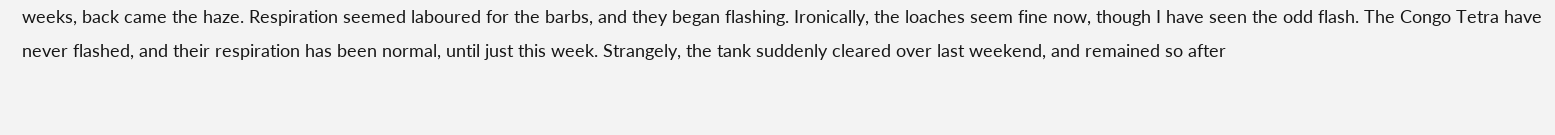weeks, back came the haze. Respiration seemed laboured for the barbs, and they began flashing. Ironically, the loaches seem fine now, though I have seen the odd flash. The Congo Tetra have never flashed, and their respiration has been normal, until just this week. Strangely, the tank suddenly cleared over last weekend, and remained so after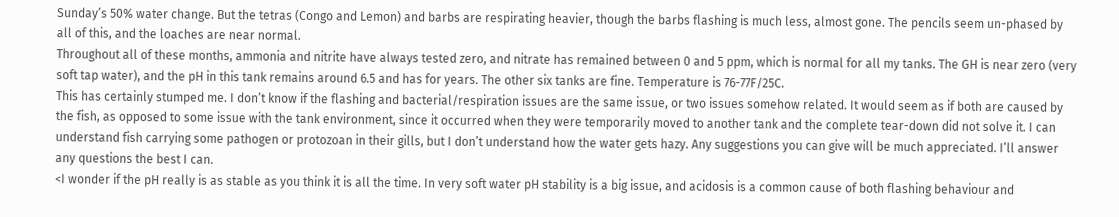Sunday’s 50% water change. But the tetras (Congo and Lemon) and barbs are respirating heavier, though the barbs flashing is much less, almost gone. The pencils seem un-phased by all of this, and the loaches are near normal.
Throughout all of these months, ammonia and nitrite have always tested zero, and nitrate has remained between 0 and 5 ppm, which is normal for all my tanks. The GH is near zero (very soft tap water), and the pH in this tank remains around 6.5 and has for years. The other six tanks are fine. Temperature is 76-77F/25C.
This has certainly stumped me. I don’t know if the flashing and bacterial/respiration issues are the same issue, or two issues somehow related. It would seem as if both are caused by the fish, as opposed to some issue with the tank environment, since it occurred when they were temporarily moved to another tank and the complete tear-down did not solve it. I can understand fish carrying some pathogen or protozoan in their gills, but I don’t understand how the water gets hazy. Any suggestions you can give will be much appreciated. I’ll answer any questions the best I can.
<I wonder if the pH really is as stable as you think it is all the time. In very soft water pH stability is a big issue, and acidosis is a common cause of both flashing behaviour and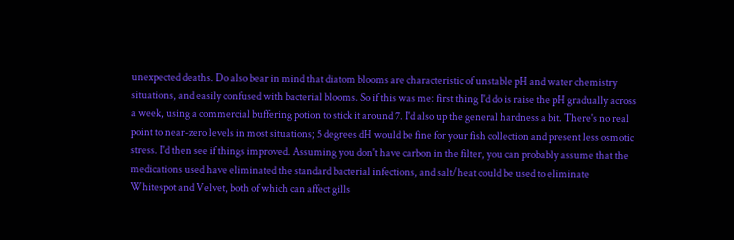unexpected deaths. Do also bear in mind that diatom blooms are characteristic of unstable pH and water chemistry situations, and easily confused with bacterial blooms. So if this was me: first thing I'd do is raise the pH gradually across a week, using a commercial buffering potion to stick it around 7. I'd also up the general hardness a bit. There's no real point to near-zero levels in most situations; 5 degrees dH would be fine for your fish collection and present less osmotic stress. I'd then see if things improved. Assuming you don't have carbon in the filter, you can probably assume that the medications used have eliminated the standard bacterial infections, and salt/heat could be used to eliminate Whitespot and Velvet, both of which can affect gills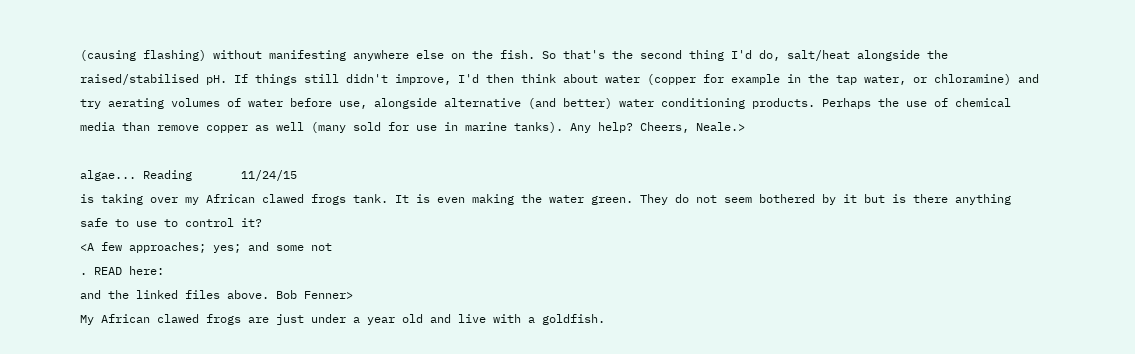(causing flashing) without manifesting anywhere else on the fish. So that's the second thing I'd do, salt/heat alongside the raised/stabilised pH. If things still didn't improve, I'd then think about water (copper for example in the tap water, or chloramine) and try aerating volumes of water before use, alongside alternative (and better) water conditioning products. Perhaps the use of chemical media than remove copper as well (many sold for use in marine tanks). Any help? Cheers, Neale.>

algae... Reading       11/24/15
is taking over my African clawed frogs tank. It is even making the water green. They do not seem bothered by it but is there anything safe to use to control it?
<A few approaches; yes; and some not
. READ here:
and the linked files above. Bob Fenner>
My African clawed frogs are just under a year old and live with a goldfish.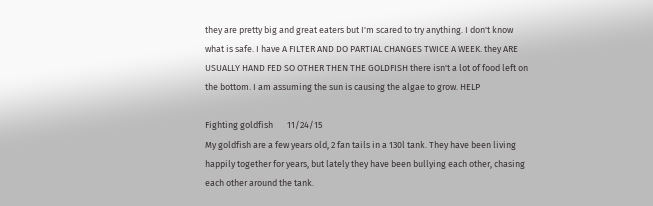they are pretty big and great eaters but I'm scared to try anything. I don't know what is safe. I have A FILTER AND DO PARTIAL CHANGES TWICE A WEEK. they ARE USUALLY HAND FED SO OTHER THEN THE GOLDFISH there isn't a lot of food left on the bottom. I am assuming the sun is causing the algae to grow. HELP

Fighting goldfish       11/24/15
My goldfish are a few years old, 2 fan tails in a 130l tank. They have been living happily together for years, but lately they have been bullying each other, chasing each other around the tank.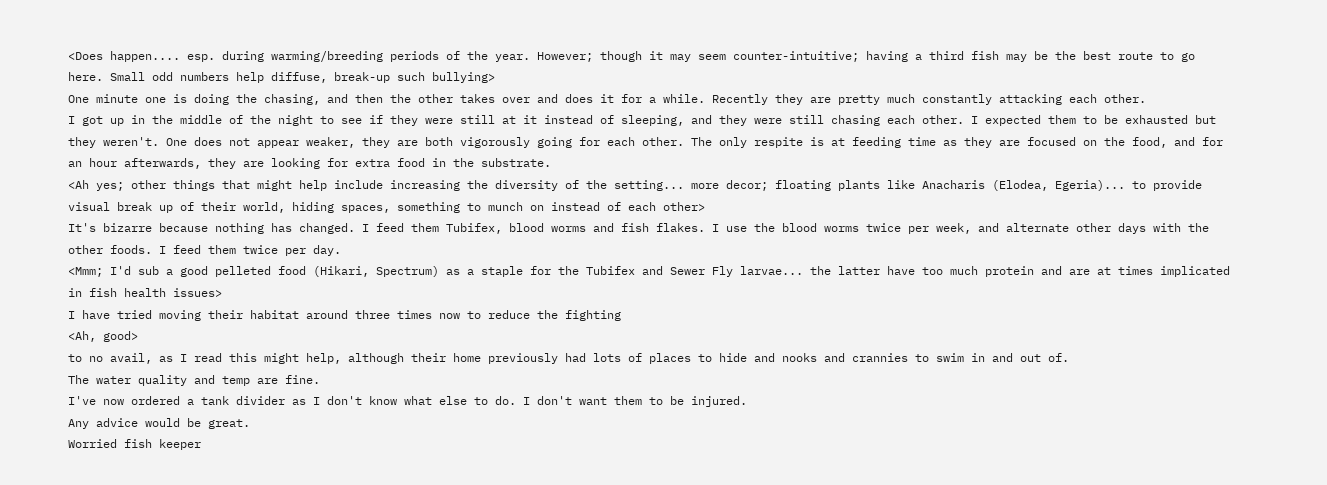<Does happen.... esp. during warming/breeding periods of the year. However; though it may seem counter-intuitive; having a third fish may be the best route to go here. Small odd numbers help diffuse, break-up such bullying>
One minute one is doing the chasing, and then the other takes over and does it for a while. Recently they are pretty much constantly attacking each other.
I got up in the middle of the night to see if they were still at it instead of sleeping, and they were still chasing each other. I expected them to be exhausted but they weren't. One does not appear weaker, they are both vigorously going for each other. The only respite is at feeding time as they are focused on the food, and for an hour afterwards, they are looking for extra food in the substrate.
<Ah yes; other things that might help include increasing the diversity of the setting... more decor; floating plants like Anacharis (Elodea, Egeria)... to provide visual break up of their world, hiding spaces, something to munch on instead of each other>
It's bizarre because nothing has changed. I feed them Tubifex, blood worms and fish flakes. I use the blood worms twice per week, and alternate other days with the other foods. I feed them twice per day.
<Mmm; I'd sub a good pelleted food (Hikari, Spectrum) as a staple for the Tubifex and Sewer Fly larvae... the latter have too much protein and are at times implicated in fish health issues>
I have tried moving their habitat around three times now to reduce the fighting
<Ah, good>
to no avail, as I read this might help, although their home previously had lots of places to hide and nooks and crannies to swim in and out of.
The water quality and temp are fine.
I've now ordered a tank divider as I don't know what else to do. I don't want them to be injured.
Any advice would be great.
Worried fish keeper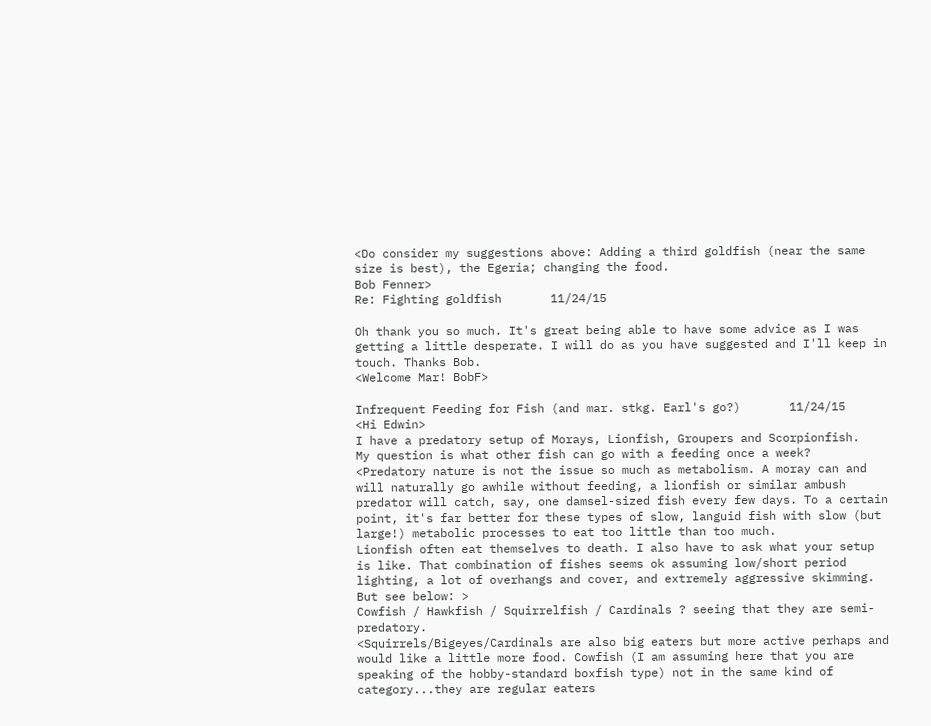<Do consider my suggestions above: Adding a third goldfish (near the same size is best), the Egeria; changing the food.
Bob Fenner>
Re: Fighting goldfish       11/24/15

Oh thank you so much. It's great being able to have some advice as I was getting a little desperate. I will do as you have suggested and I'll keep in touch. Thanks Bob.
<Welcome Mar! BobF>

Infrequent Feeding for Fish (and mar. stkg. Earl's go?)       11/24/15
<Hi Edwin>
I have a predatory setup of Morays, Lionfish, Groupers and Scorpionfish.
My question is what other fish can go with a feeding once a week?
<Predatory nature is not the issue so much as metabolism. A moray can and will naturally go awhile without feeding, a lionfish or similar ambush predator will catch, say, one damsel-sized fish every few days. To a certain point, it's far better for these types of slow, languid fish with slow (but large!) metabolic processes to eat too little than too much.
Lionfish often eat themselves to death. I also have to ask what your setup is like. That combination of fishes seems ok assuming low/short period lighting, a lot of overhangs and cover, and extremely aggressive skimming.
But see below: >
Cowfish / Hawkfish / Squirrelfish / Cardinals ? seeing that they are semi-predatory.
<Squirrels/Bigeyes/Cardinals are also big eaters but more active perhaps and would like a little more food. Cowfish (I am assuming here that you are speaking of the hobby-standard boxfish type) not in the same kind of category...they are regular eaters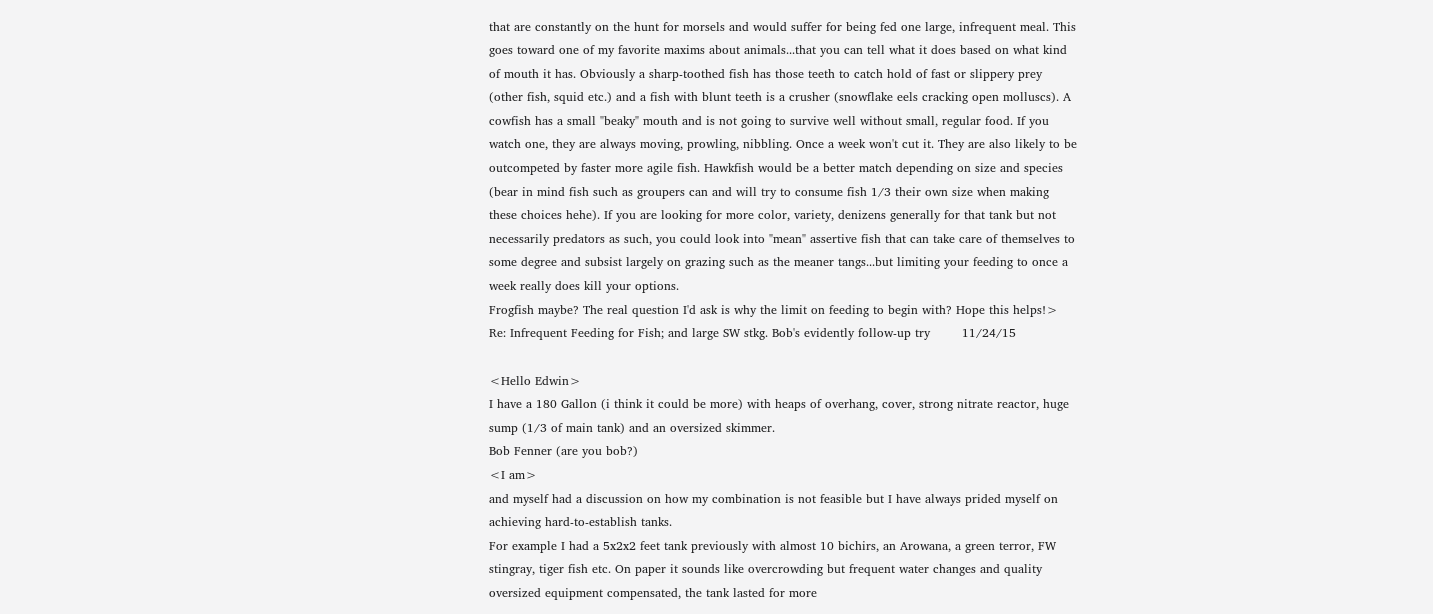that are constantly on the hunt for morsels and would suffer for being fed one large, infrequent meal. This goes toward one of my favorite maxims about animals...that you can tell what it does based on what kind of mouth it has. Obviously a sharp-toothed fish has those teeth to catch hold of fast or slippery prey (other fish, squid etc.) and a fish with blunt teeth is a crusher (snowflake eels cracking open molluscs). A cowfish has a small "beaky" mouth and is not going to survive well without small, regular food. If you watch one, they are always moving, prowling, nibbling. Once a week won't cut it. They are also likely to be outcompeted by faster more agile fish. Hawkfish would be a better match depending on size and species (bear in mind fish such as groupers can and will try to consume fish 1/3 their own size when making these choices hehe). If you are looking for more color, variety, denizens generally for that tank but not necessarily predators as such, you could look into "mean" assertive fish that can take care of themselves to some degree and subsist largely on grazing such as the meaner tangs...but limiting your feeding to once a week really does kill your options.
Frogfish maybe? The real question I'd ask is why the limit on feeding to begin with? Hope this helps!>
Re: Infrequent Feeding for Fish; and large SW stkg. Bob's evidently follow-up try        11/24/15

<Hello Edwin>
I have a 180 Gallon (i think it could be more) with heaps of overhang, cover, strong nitrate reactor, huge sump (1/3 of main tank) and an oversized skimmer.
Bob Fenner (are you bob?)
<I am>
and myself had a discussion on how my combination is not feasible but I have always prided myself on achieving hard-to-establish tanks.
For example I had a 5x2x2 feet tank previously with almost 10 bichirs, an Arowana, a green terror, FW stingray, tiger fish etc. On paper it sounds like overcrowding but frequent water changes and quality oversized equipment compensated, the tank lasted for more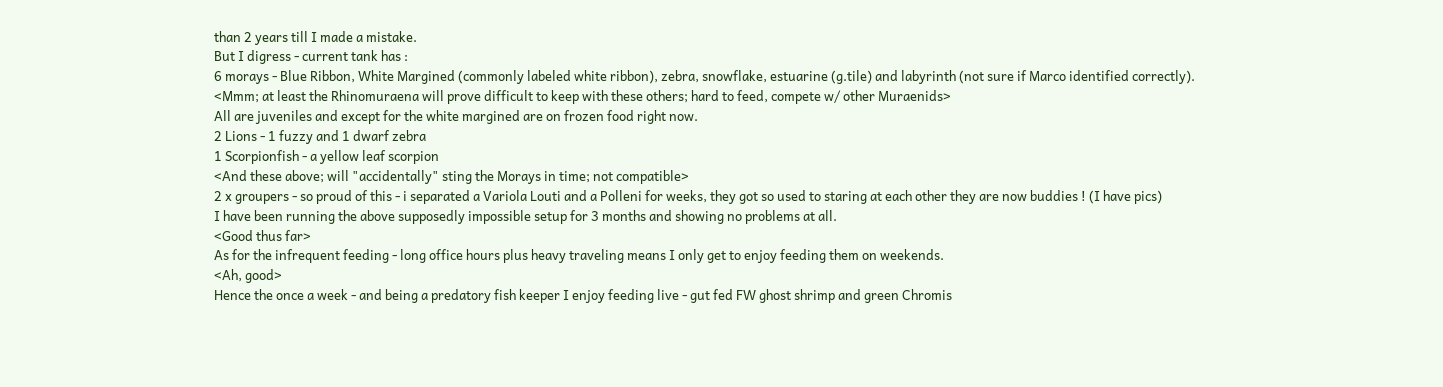than 2 years till I made a mistake.
But I digress - current tank has :
6 morays - Blue Ribbon, White Margined (commonly labeled white ribbon), zebra, snowflake, estuarine (g.tile) and labyrinth (not sure if Marco identified correctly).
<Mmm; at least the Rhinomuraena will prove difficult to keep with these others; hard to feed, compete w/ other Muraenids>
All are juveniles and except for the white margined are on frozen food right now.
2 Lions - 1 fuzzy and 1 dwarf zebra
1 Scorpionfish - a yellow leaf scorpion
<And these above; will "accidentally" sting the Morays in time; not compatible>
2 x groupers - so proud of this - i separated a Variola Louti and a Polleni for weeks, they got so used to staring at each other they are now buddies ! (I have pics)
I have been running the above supposedly impossible setup for 3 months and showing no problems at all.
<Good thus far>
As for the infrequent feeding - long office hours plus heavy traveling means I only get to enjoy feeding them on weekends.
<Ah, good>
Hence the once a week - and being a predatory fish keeper I enjoy feeding live - gut fed FW ghost shrimp and green Chromis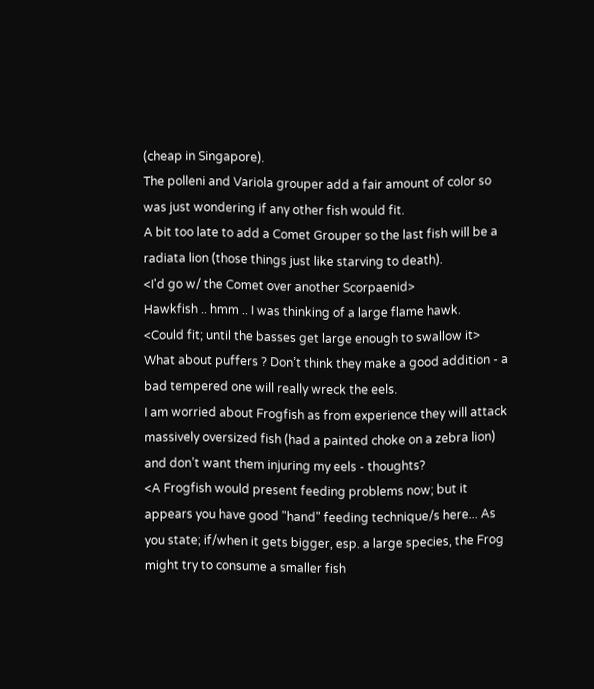(cheap in Singapore).
The polleni and Variola grouper add a fair amount of color so was just wondering if any other fish would fit.
A bit too late to add a Comet Grouper so the last fish will be a radiata lion (those things just like starving to death).
<I'd go w/ the Comet over another Scorpaenid>
Hawkfish .. hmm .. I was thinking of a large flame hawk.
<Could fit; until the basses get large enough to swallow it>
What about puffers ? Don’t think they make a good addition - a bad tempered one will really wreck the eels.
I am worried about Frogfish as from experience they will attack massively oversized fish (had a painted choke on a zebra lion) and don’t want them injuring my eels - thoughts?
<A Frogfish would present feeding problems now; but it appears you have good "hand" feeding technique/s here... As you state; if/when it gets bigger, esp. a large species, the Frog might try to consume a smaller fish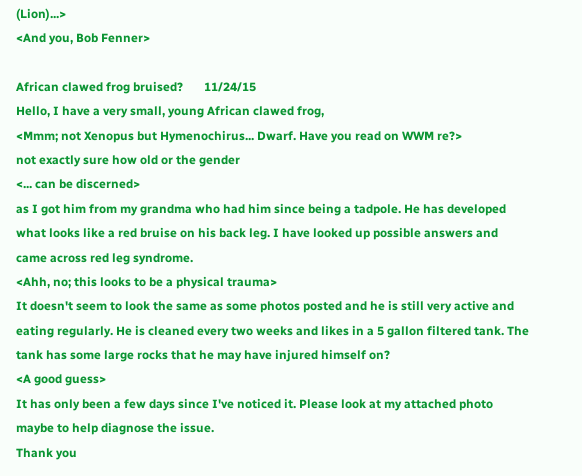(Lion)...>
<And you, Bob Fenner>

African clawed frog bruised?       11/24/15
Hello, I have a very small, young African clawed frog,
<Mmm; not Xenopus but Hymenochirus... Dwarf. Have you read on WWM re?>
not exactly sure how old or the gender
<... can be discerned>
as I got him from my grandma who had him since being a tadpole. He has developed what looks like a red bruise on his back leg. I have looked up possible answers and came across red leg syndrome.
<Ahh, no; this looks to be a physical trauma>
It doesn't seem to look the same as some photos posted and he is still very active and eating regularly. He is cleaned every two weeks and likes in a 5 gallon filtered tank. The tank has some large rocks that he may have injured himself on?
<A good guess>
It has only been a few days since I've noticed it. Please look at my attached photo maybe to help diagnose the issue.
Thank you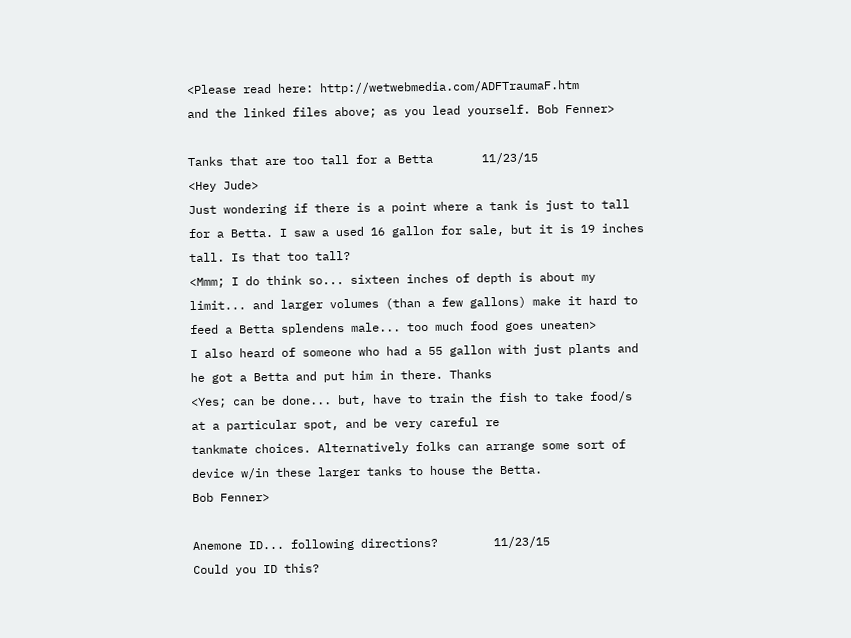<Please read here: http://wetwebmedia.com/ADFTraumaF.htm
and the linked files above; as you lead yourself. Bob Fenner>

Tanks that are too tall for a Betta       11/23/15
<Hey Jude>
Just wondering if there is a point where a tank is just to tall for a Betta. I saw a used 16 gallon for sale, but it is 19 inches tall. Is that too tall?
<Mmm; I do think so... sixteen inches of depth is about my limit... and larger volumes (than a few gallons) make it hard to feed a Betta splendens male... too much food goes uneaten>
I also heard of someone who had a 55 gallon with just plants and he got a Betta and put him in there. Thanks
<Yes; can be done... but, have to train the fish to take food/s at a particular spot, and be very careful re
tankmate choices. Alternatively folks can arrange some sort of device w/in these larger tanks to house the Betta.
Bob Fenner>

Anemone ID... following directions?        11/23/15
Could you ID this?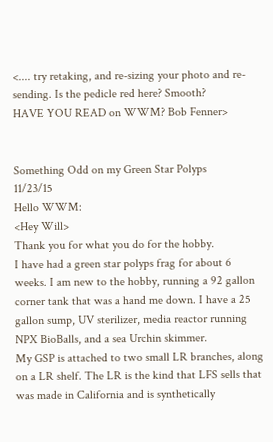<.... try retaking, and re-sizing your photo and re-sending. Is the pedicle red here? Smooth?
HAVE YOU READ on WWM? Bob Fenner>


Something Odd on my Green Star Polyps       11/23/15
Hello WWM:
<Hey Will>
Thank you for what you do for the hobby.
I have had a green star polyps frag for about 6 weeks. I am new to the hobby, running a 92 gallon corner tank that was a hand me down. I have a 25 gallon sump, UV sterilizer, media reactor running NPX BioBalls, and a sea Urchin skimmer.
My GSP is attached to two small LR branches, along on a LR shelf. The LR is the kind that LFS sells that was made in California and is synthetically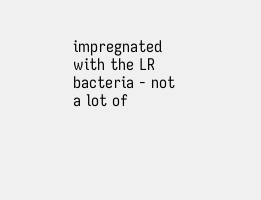impregnated with the LR bacteria - not a lot of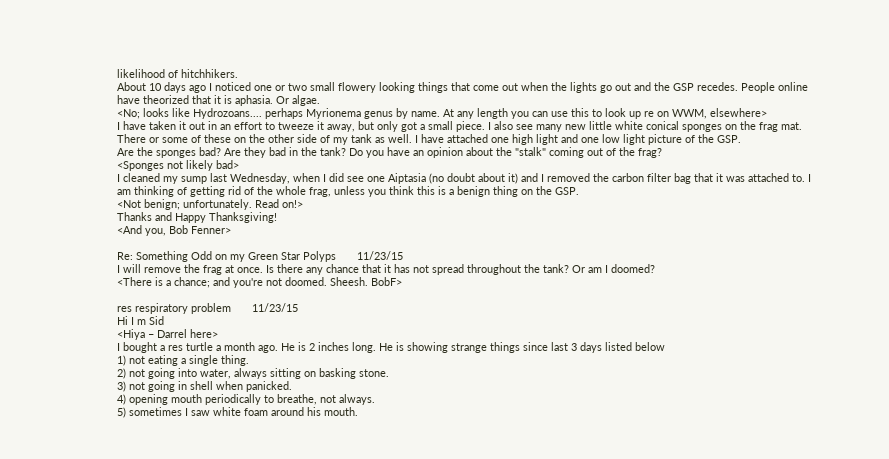likelihood of hitchhikers.
About 10 days ago I noticed one or two small flowery looking things that come out when the lights go out and the GSP recedes. People online have theorized that it is aphasia. Or algae.
<No; looks like Hydrozoans.... perhaps Myrionema genus by name. At any length you can use this to look up re on WWM, elsewhere>
I have taken it out in an effort to tweeze it away, but only got a small piece. I also see many new little white conical sponges on the frag mat. There or some of these on the other side of my tank as well. I have attached one high light and one low light picture of the GSP.
Are the sponges bad? Are they bad in the tank? Do you have an opinion about the "stalk" coming out of the frag?
<Sponges not likely bad>
I cleaned my sump last Wednesday, when I did see one Aiptasia (no doubt about it) and I removed the carbon filter bag that it was attached to. I am thinking of getting rid of the whole frag, unless you think this is a benign thing on the GSP.
<Not benign; unfortunately. Read on!>
Thanks and Happy Thanksgiving!
<And you, Bob Fenner>

Re: Something Odd on my Green Star Polyps       11/23/15
I will remove the frag at once. Is there any chance that it has not spread throughout the tank? Or am I doomed?
<There is a chance; and you're not doomed. Sheesh. BobF>

res respiratory problem       11/23/15
Hi I m Sid
<Hiya – Darrel here>
I bought a res turtle a month ago. He is 2 inches long. He is showing strange things since last 3 days listed below
1) not eating a single thing.
2) not going into water, always sitting on basking stone.
3) not going in shell when panicked.
4) opening mouth periodically to breathe, not always.
5) sometimes I saw white foam around his mouth.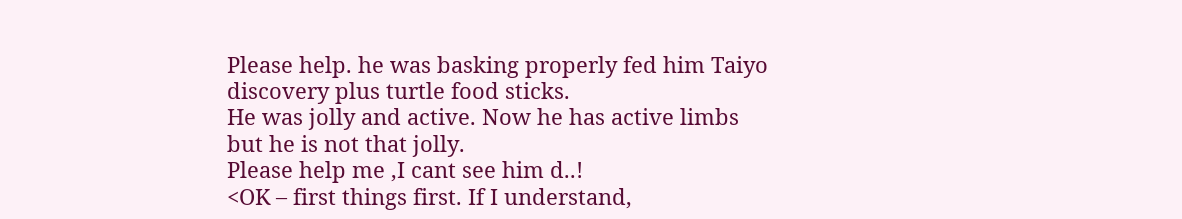Please help. he was basking properly fed him Taiyo discovery plus turtle food sticks.
He was jolly and active. Now he has active limbs but he is not that jolly.
Please help me ,I cant see him d..!
<OK – first things first. If I understand,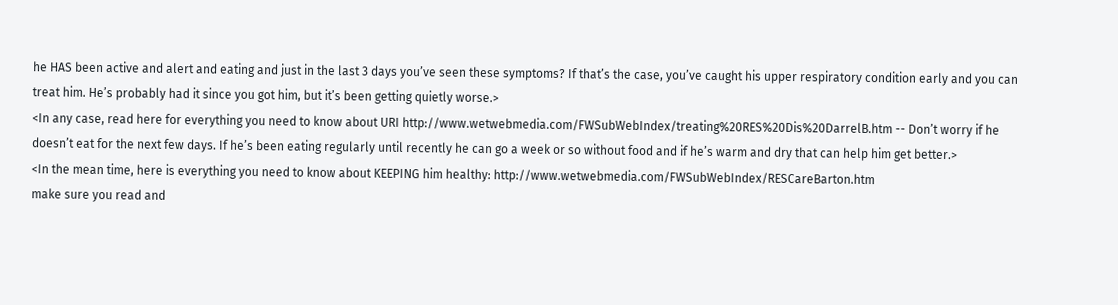he HAS been active and alert and eating and just in the last 3 days you’ve seen these symptoms? If that’s the case, you’ve caught his upper respiratory condition early and you can treat him. He’s probably had it since you got him, but it’s been getting quietly worse.>
<In any case, read here for everything you need to know about URI http://www.wetwebmedia.com/FWSubWebIndex/treating%20RES%20Dis%20DarrelB.htm -- Don’t worry if he doesn’t eat for the next few days. If he’s been eating regularly until recently he can go a week or so without food and if he’s warm and dry that can help him get better.>
<In the mean time, here is everything you need to know about KEEPING him healthy: http://www.wetwebmedia.com/FWSubWebIndex/RESCareBarton.htm
make sure you read and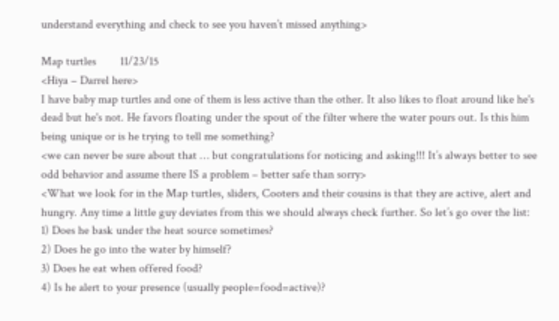understand everything and check to see you haven’t missed anything>

Map turtles        11/23/15
<Hiya – Darrel here>
I have baby map turtles and one of them is less active than the other. It also likes to float around like he's dead but he's not. He favors floating under the spout of the filter where the water pours out. Is this him being unique or is he trying to tell me something?
<we can never be sure about that … but congratulations for noticing and asking!!! It’s always better to see odd behavior and assume there IS a problem – better safe than sorry>
<What we look for in the Map turtles, sliders, Cooters and their cousins is that they are active, alert and hungry. Any time a little guy deviates from this we should always check further. So let’s go over the list:
1) Does he bask under the heat source sometimes?
2) Does he go into the water by himself?
3) Does he eat when offered food?
4) Is he alert to your presence (usually people=food=active)?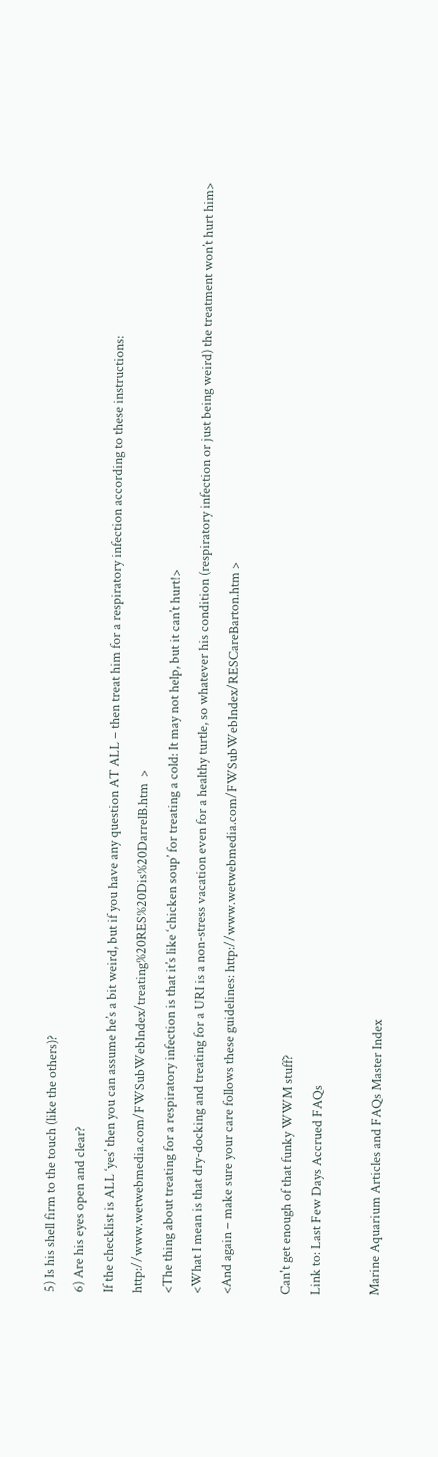5) Is his shell firm to the touch (like the others)?
6) Are his eyes open and clear?
If the checklist is ALL ‘yes’ then you can assume he’s a bit weird, but if you have any question AT ALL – then treat him for a respiratory infection according to these instructions: http://www.wetwebmedia.com/FWSubWebIndex/treating%20RES%20Dis%20DarrelB.htm  >
<The thing about treating for a respiratory infection is that it’s like ‘chicken soup’ for treating a cold: It may not help, but it can’t hurt!>
<What I mean is that dry-docking and treating for a URI is a non-stress vacation even for a healthy turtle, so whatever his condition (respiratory infection or just being weird) the treatment won’t hurt him>
<And again – make sure your care follows these guidelines: http://www.wetwebmedia.com/FWSubWebIndex/RESCareBarton.htm >

Can't get enough of that funky WWM stuff?
Link to: Last Few Days Accrued FAQs

Marine Aquarium Articles and FAQs Master Index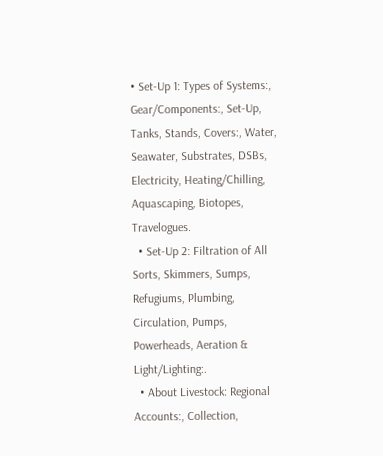• Set-Up 1: Types of Systems:, Gear/Components:, Set-Up, Tanks, Stands, Covers:, Water, Seawater, Substrates, DSBs, Electricity, Heating/Chilling, Aquascaping, Biotopes, Travelogues.
  • Set-Up 2: Filtration of All Sorts, Skimmers, Sumps, Refugiums, Plumbing, Circulation, Pumps, Powerheads, Aeration & Light/Lighting:.
  • About Livestock: Regional Accounts:, Collection,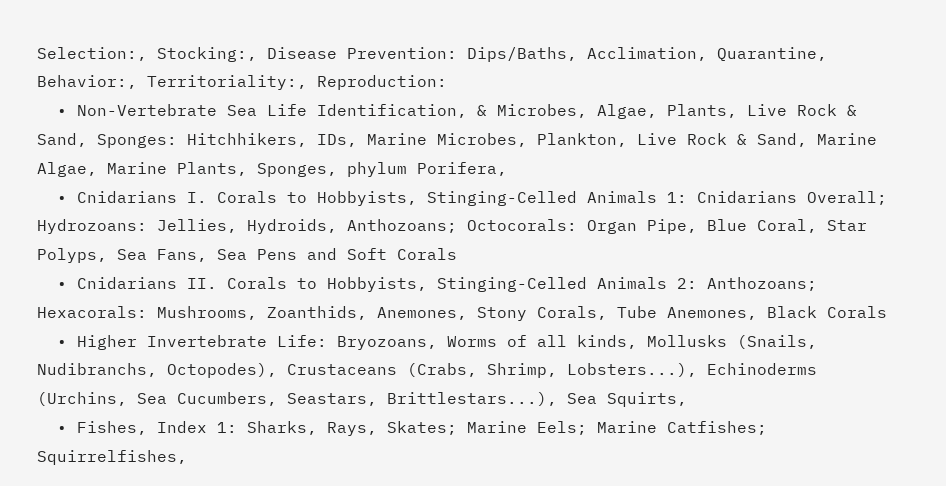Selection:, Stocking:, Disease Prevention: Dips/Baths, Acclimation, Quarantine, Behavior:, Territoriality:, Reproduction:
  • Non-Vertebrate Sea Life Identification, & Microbes, Algae, Plants, Live Rock & Sand, Sponges: Hitchhikers, IDs, Marine Microbes, Plankton, Live Rock & Sand, Marine Algae, Marine Plants, Sponges, phylum Porifera,
  • Cnidarians I. Corals to Hobbyists, Stinging-Celled Animals 1: Cnidarians Overall; Hydrozoans: Jellies, Hydroids, Anthozoans; Octocorals: Organ Pipe, Blue Coral, Star Polyps, Sea Fans, Sea Pens and Soft Corals
  • Cnidarians II. Corals to Hobbyists, Stinging-Celled Animals 2: Anthozoans; Hexacorals: Mushrooms, Zoanthids, Anemones, Stony Corals, Tube Anemones, Black Corals
  • Higher Invertebrate Life: Bryozoans, Worms of all kinds, Mollusks (Snails, Nudibranchs, Octopodes), Crustaceans (Crabs, Shrimp, Lobsters...), Echinoderms (Urchins, Sea Cucumbers, Seastars, Brittlestars...), Sea Squirts,
  • Fishes, Index 1: Sharks, Rays, Skates; Marine Eels; Marine Catfishes; Squirrelfishes,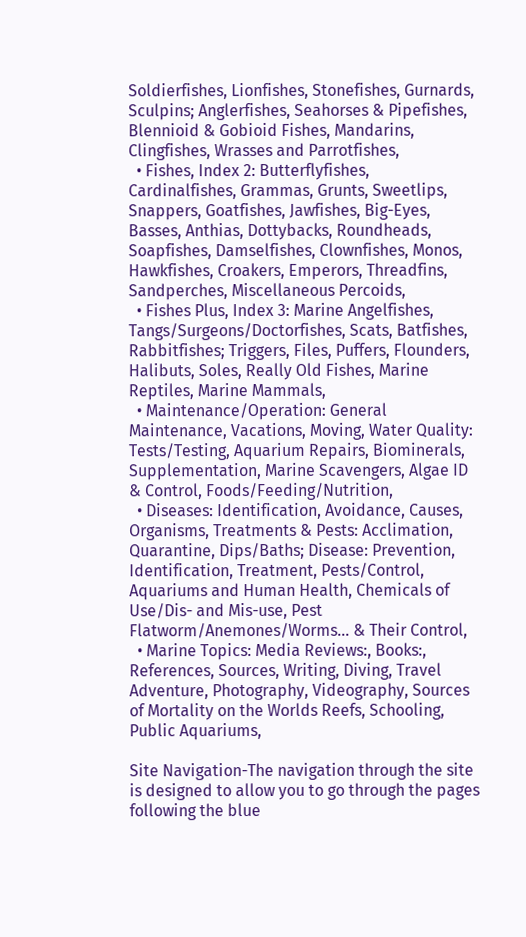Soldierfishes, Lionfishes, Stonefishes, Gurnards, Sculpins; Anglerfishes, Seahorses & Pipefishes, Blennioid & Gobioid Fishes, Mandarins, Clingfishes, Wrasses and Parrotfishes,
  • Fishes, Index 2: Butterflyfishes, Cardinalfishes, Grammas, Grunts, Sweetlips, Snappers, Goatfishes, Jawfishes, Big-Eyes, Basses, Anthias, Dottybacks, Roundheads, Soapfishes, Damselfishes, Clownfishes, Monos, Hawkfishes, Croakers, Emperors, Threadfins, Sandperches, Miscellaneous Percoids,
  • Fishes Plus, Index 3: Marine Angelfishes, Tangs/Surgeons/Doctorfishes, Scats, Batfishes, Rabbitfishes; Triggers, Files, Puffers, Flounders, Halibuts, Soles, Really Old Fishes, Marine Reptiles, Marine Mammals,
  • Maintenance/Operation: General Maintenance, Vacations, Moving, Water Quality: Tests/Testing, Aquarium Repairs, Biominerals, Supplementation, Marine Scavengers, Algae ID & Control, Foods/Feeding/Nutrition,
  • Diseases: Identification, Avoidance, Causes, Organisms, Treatments & Pests: Acclimation, Quarantine, Dips/Baths; Disease: Prevention, Identification, Treatment, Pests/Control, Aquariums and Human Health, Chemicals of Use/Dis- and Mis-use, Pest Flatworm/Anemones/Worms... & Their Control,
  • Marine Topics: Media Reviews:, Books:, References, Sources, Writing, Diving, Travel Adventure, Photography, Videography, Sources of Mortality on the Worlds Reefs, Schooling, Public Aquariums,

Site Navigation-The navigation through the site is designed to allow you to go through the pages following the blue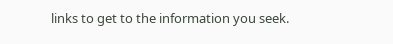links to get to the information you seek.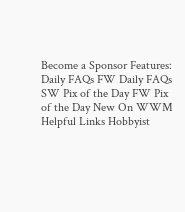Become a Sponsor Features:
Daily FAQs FW Daily FAQs SW Pix of the Day FW Pix of the Day New On WWM
Helpful Links Hobbyist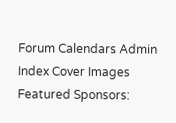Forum Calendars Admin Index Cover Images
Featured Sponsors: